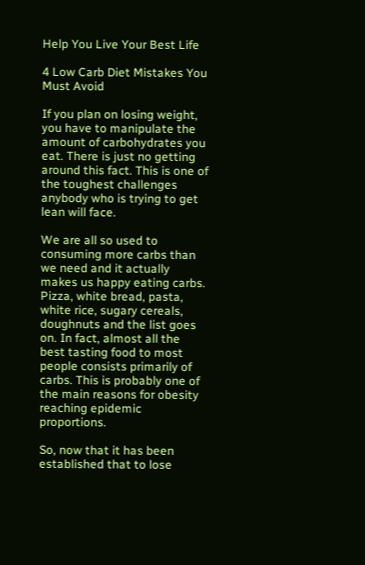Help You Live Your Best Life

4 Low Carb Diet Mistakes You Must Avoid

If you plan on losing weight, you have to manipulate the amount of carbohydrates you eat. There is just no getting around this fact. This is one of the toughest challenges anybody who is trying to get lean will face.

We are all so used to consuming more carbs than we need and it actually makes us happy eating carbs. Pizza, white bread, pasta, white rice, sugary cereals, doughnuts and the list goes on. In fact, almost all the best tasting food to most people consists primarily of carbs. This is probably one of the main reasons for obesity reaching epidemic proportions.

So, now that it has been established that to lose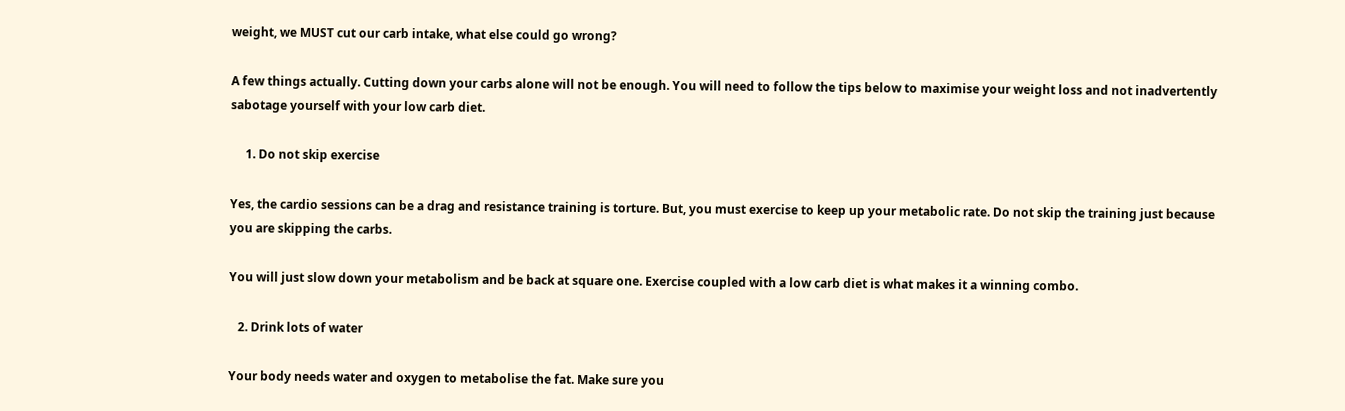weight, we MUST cut our carb intake, what else could go wrong?

A few things actually. Cutting down your carbs alone will not be enough. You will need to follow the tips below to maximise your weight loss and not inadvertently sabotage yourself with your low carb diet.

     1. Do not skip exercise

Yes, the cardio sessions can be a drag and resistance training is torture. But, you must exercise to keep up your metabolic rate. Do not skip the training just because you are skipping the carbs.

You will just slow down your metabolism and be back at square one. Exercise coupled with a low carb diet is what makes it a winning combo.

   2. Drink lots of water

Your body needs water and oxygen to metabolise the fat. Make sure you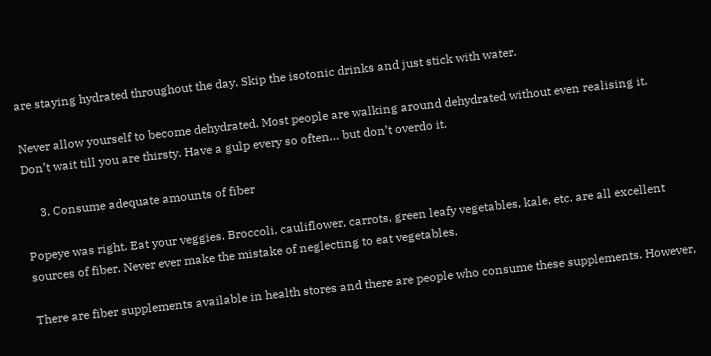are staying hydrated throughout the day. Skip the isotonic drinks and just stick with water.

Never allow yourself to become dehydrated. Most people are walking around dehydrated without even realising it. Don’t wait till you are thirsty. Have a gulp every so often… but don’t overdo it.

     3. Consume adequate amounts of fiber

Popeye was right. Eat your veggies. Broccoli, cauliflower, carrots, green leafy vegetables, kale, etc. are all excellent sources of fiber. Never ever make the mistake of neglecting to eat vegetables.

There are fiber supplements available in health stores and there are people who consume these supplements. However,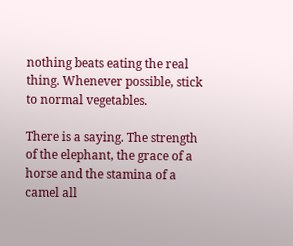nothing beats eating the real thing. Whenever possible, stick to normal vegetables.

There is a saying. The strength of the elephant, the grace of a horse and the stamina of a camel all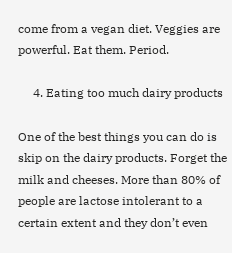come from a vegan diet. Veggies are powerful. Eat them. Period.

     4. Eating too much dairy products

One of the best things you can do is skip on the dairy products. Forget the milk and cheeses. More than 80% of people are lactose intolerant to a certain extent and they don’t even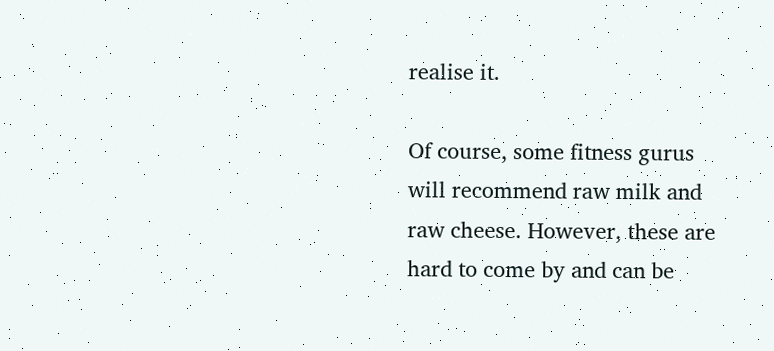realise it.

Of course, some fitness gurus will recommend raw milk and raw cheese. However, these are hard to come by and can be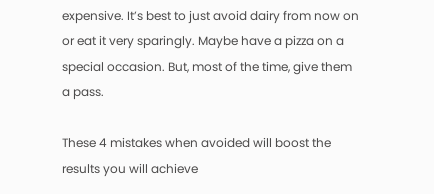expensive. It’s best to just avoid dairy from now on or eat it very sparingly. Maybe have a pizza on a special occasion. But, most of the time, give them a pass.

These 4 mistakes when avoided will boost the results you will achieve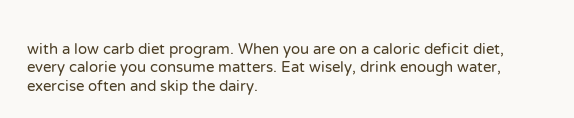with a low carb diet program. When you are on a caloric deficit diet, every calorie you consume matters. Eat wisely, drink enough water, exercise often and skip the dairy.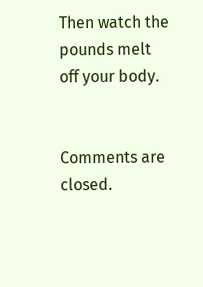Then watch the pounds melt off your body.


Comments are closed.